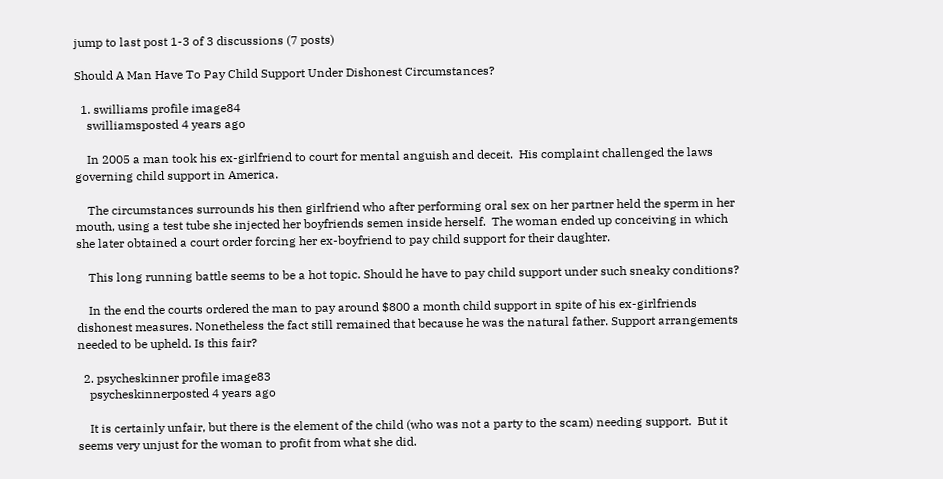jump to last post 1-3 of 3 discussions (7 posts)

Should A Man Have To Pay Child Support Under Dishonest Circumstances?

  1. swilliams profile image84
    swilliamsposted 4 years ago

    In 2005 a man took his ex-girlfriend to court for mental anguish and deceit.  His complaint challenged the laws governing child support in America.

    The circumstances surrounds his then girlfriend who after performing oral sex on her partner held the sperm in her mouth, using a test tube she injected her boyfriends semen inside herself.  The woman ended up conceiving in which she later obtained a court order forcing her ex-boyfriend to pay child support for their daughter.

    This long running battle seems to be a hot topic. Should he have to pay child support under such sneaky conditions?

    In the end the courts ordered the man to pay around $800 a month child support in spite of his ex-girlfriends dishonest measures. Nonetheless the fact still remained that because he was the natural father. Support arrangements needed to be upheld. Is this fair?

  2. psycheskinner profile image83
    psycheskinnerposted 4 years ago

    It is certainly unfair, but there is the element of the child (who was not a party to the scam) needing support.  But it seems very unjust for the woman to profit from what she did.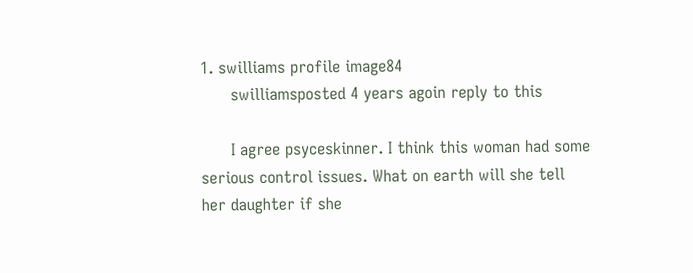1. swilliams profile image84
      swilliamsposted 4 years agoin reply to this

      I agree psyceskinner. I think this woman had some serious control issues. What on earth will she tell her daughter if she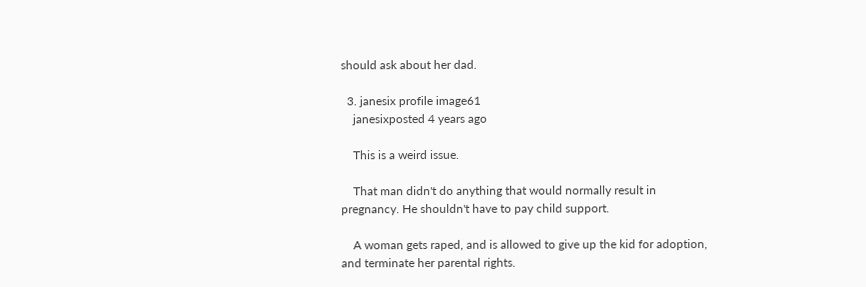should ask about her dad.

  3. janesix profile image61
    janesixposted 4 years ago

    This is a weird issue.

    That man didn't do anything that would normally result in pregnancy. He shouldn't have to pay child support.

    A woman gets raped, and is allowed to give up the kid for adoption, and terminate her parental rights.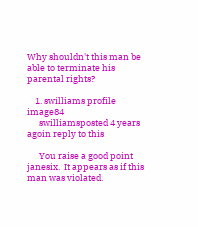Why shouldn't this man be able to terminate his parental rights?

    1. swilliams profile image84
      swilliamsposted 4 years agoin reply to this

      You raise a good point janesix.  It appears as if this man was violated.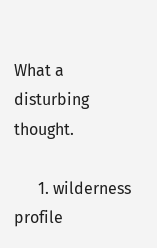What a disturbing thought.

      1. wilderness profile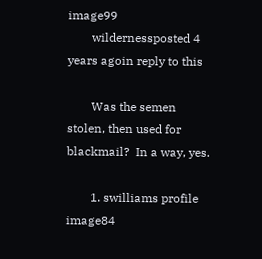image99
        wildernessposted 4 years agoin reply to this

        Was the semen stolen, then used for blackmail?  In a way, yes.

        1. swilliams profile image84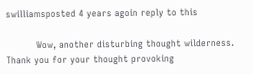swilliamsposted 4 years agoin reply to this

          Wow, another disturbing thought wilderness. Thank you for your thought provoking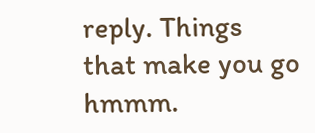reply. Things that make you go hmmm.